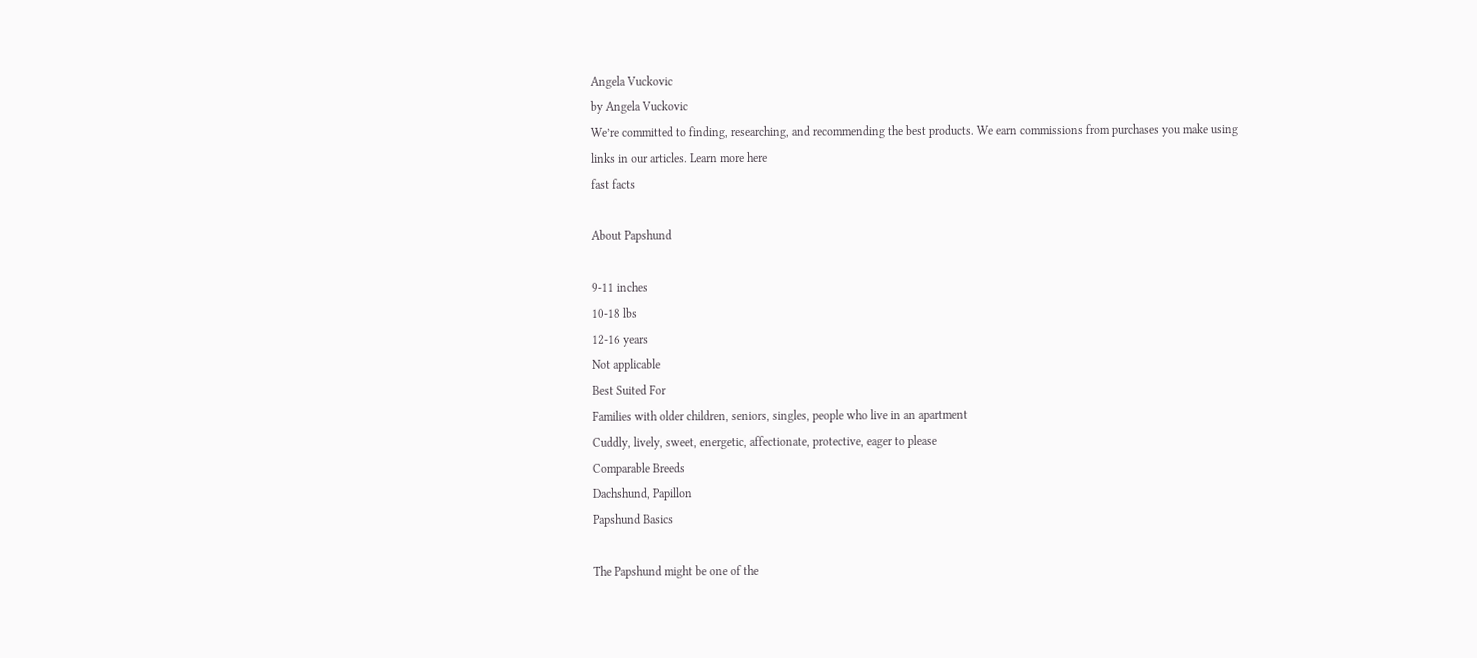Angela Vuckovic
by Angela Vuckovic
We’re committed to finding, researching, and recommending the best products. We earn commissions from purchases you make using links in our articles. Learn more here
fast facts

About Papshund

9-11 inches
10-18 lbs
12-16 years
Not applicable
Best Suited For
Families with older children, seniors, singles, people who live in an apartment
Cuddly, lively, sweet, energetic, affectionate, protective, eager to please
Comparable Breeds
Dachshund, Papillon
Papshund Basics

The Papshund might be one of the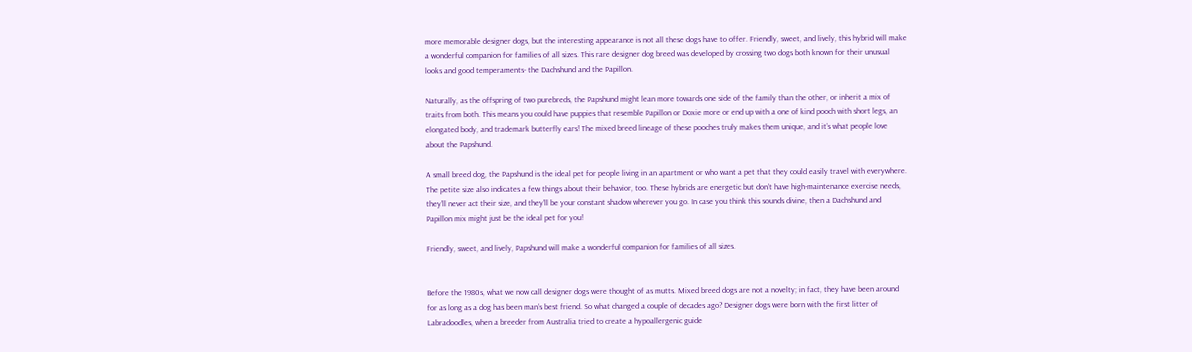more memorable designer dogs, but the interesting appearance is not all these dogs have to offer. Friendly, sweet, and lively, this hybrid will make a wonderful companion for families of all sizes. This rare designer dog breed was developed by crossing two dogs both known for their unusual looks and good temperaments- the Dachshund and the Papillon.

Naturally, as the offspring of two purebreds, the Papshund might lean more towards one side of the family than the other, or inherit a mix of traits from both. This means you could have puppies that resemble Papillon or Doxie more or end up with a one of kind pooch with short legs, an elongated body, and trademark butterfly ears! The mixed breed lineage of these pooches truly makes them unique, and it’s what people love about the Papshund.

A small breed dog, the Papshund is the ideal pet for people living in an apartment or who want a pet that they could easily travel with everywhere. The petite size also indicates a few things about their behavior, too. These hybrids are energetic but don’t have high-maintenance exercise needs, they’ll never act their size, and they’ll be your constant shadow wherever you go. In case you think this sounds divine, then a Dachshund and Papillon mix might just be the ideal pet for you!

Friendly, sweet, and lively, Papshund will make a wonderful companion for families of all sizes.


Before the 1980s, what we now call designer dogs were thought of as mutts. Mixed breed dogs are not a novelty; in fact, they have been around for as long as a dog has been man’s best friend. So what changed a couple of decades ago? Designer dogs were born with the first litter of Labradoodles, when a breeder from Australia tried to create a hypoallergenic guide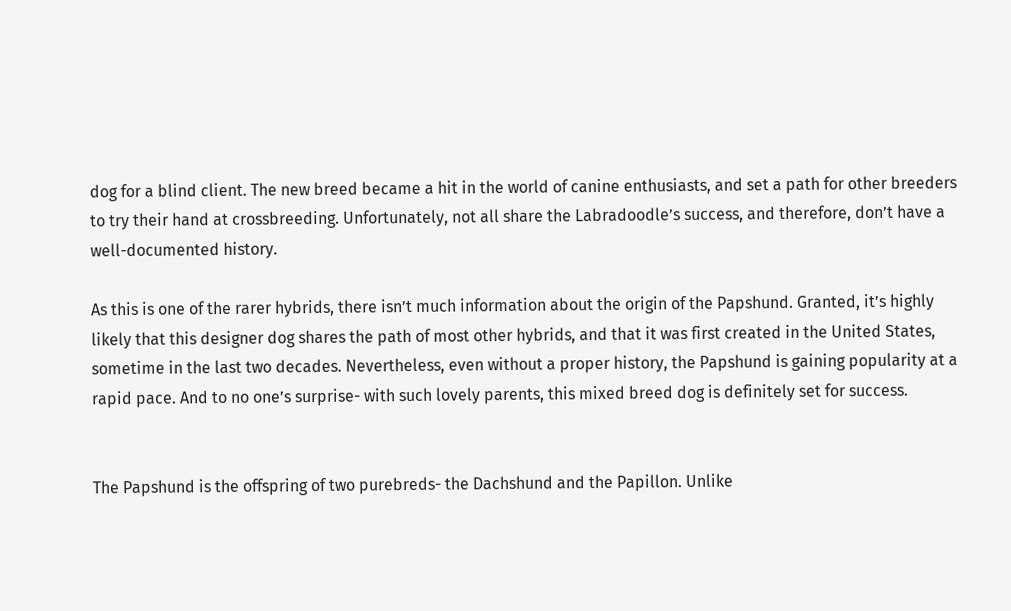dog for a blind client. The new breed became a hit in the world of canine enthusiasts, and set a path for other breeders to try their hand at crossbreeding. Unfortunately, not all share the Labradoodle’s success, and therefore, don’t have a well-documented history.

As this is one of the rarer hybrids, there isn’t much information about the origin of the Papshund. Granted, it’s highly likely that this designer dog shares the path of most other hybrids, and that it was first created in the United States, sometime in the last two decades. Nevertheless, even without a proper history, the Papshund is gaining popularity at a rapid pace. And to no one’s surprise- with such lovely parents, this mixed breed dog is definitely set for success.


The Papshund is the offspring of two purebreds- the Dachshund and the Papillon. Unlike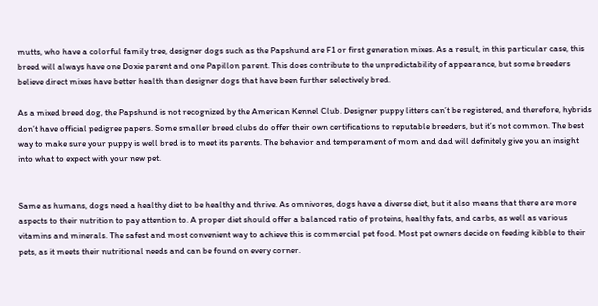mutts, who have a colorful family tree, designer dogs such as the Papshund are F1 or first generation mixes. As a result, in this particular case, this breed will always have one Doxie parent and one Papillon parent. This does contribute to the unpredictability of appearance, but some breeders believe direct mixes have better health than designer dogs that have been further selectively bred.

As a mixed breed dog, the Papshund is not recognized by the American Kennel Club. Designer puppy litters can’t be registered, and therefore, hybrids don’t have official pedigree papers. Some smaller breed clubs do offer their own certifications to reputable breeders, but it’s not common. The best way to make sure your puppy is well bred is to meet its parents. The behavior and temperament of mom and dad will definitely give you an insight into what to expect with your new pet.


Same as humans, dogs need a healthy diet to be healthy and thrive. As omnivores, dogs have a diverse diet, but it also means that there are more aspects to their nutrition to pay attention to. A proper diet should offer a balanced ratio of proteins, healthy fats, and carbs, as well as various vitamins and minerals. The safest and most convenient way to achieve this is commercial pet food. Most pet owners decide on feeding kibble to their pets, as it meets their nutritional needs and can be found on every corner.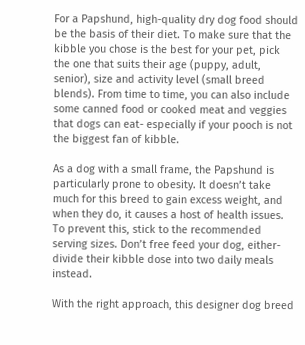For a Papshund, high-quality dry dog food should be the basis of their diet. To make sure that the kibble you chose is the best for your pet, pick the one that suits their age (puppy, adult, senior), size and activity level (small breed blends). From time to time, you can also include some canned food or cooked meat and veggies that dogs can eat- especially if your pooch is not the biggest fan of kibble.

As a dog with a small frame, the Papshund is particularly prone to obesity. It doesn’t take much for this breed to gain excess weight, and when they do, it causes a host of health issues. To prevent this, stick to the recommended serving sizes. Don’t free feed your dog, either- divide their kibble dose into two daily meals instead.

With the right approach, this designer dog breed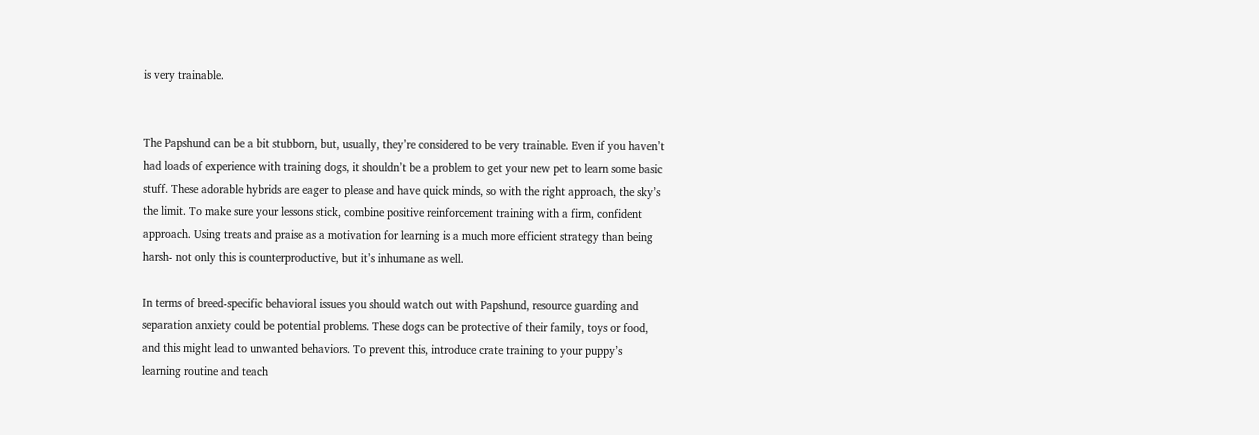is very trainable.


The Papshund can be a bit stubborn, but, usually, they’re considered to be very trainable. Even if you haven’t had loads of experience with training dogs, it shouldn’t be a problem to get your new pet to learn some basic stuff. These adorable hybrids are eager to please and have quick minds, so with the right approach, the sky’s the limit. To make sure your lessons stick, combine positive reinforcement training with a firm, confident approach. Using treats and praise as a motivation for learning is a much more efficient strategy than being harsh- not only this is counterproductive, but it’s inhumane as well.

In terms of breed-specific behavioral issues you should watch out with Papshund, resource guarding and separation anxiety could be potential problems. These dogs can be protective of their family, toys or food, and this might lead to unwanted behaviors. To prevent this, introduce crate training to your puppy’s learning routine and teach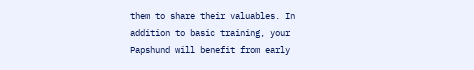them to share their valuables. In addition to basic training, your Papshund will benefit from early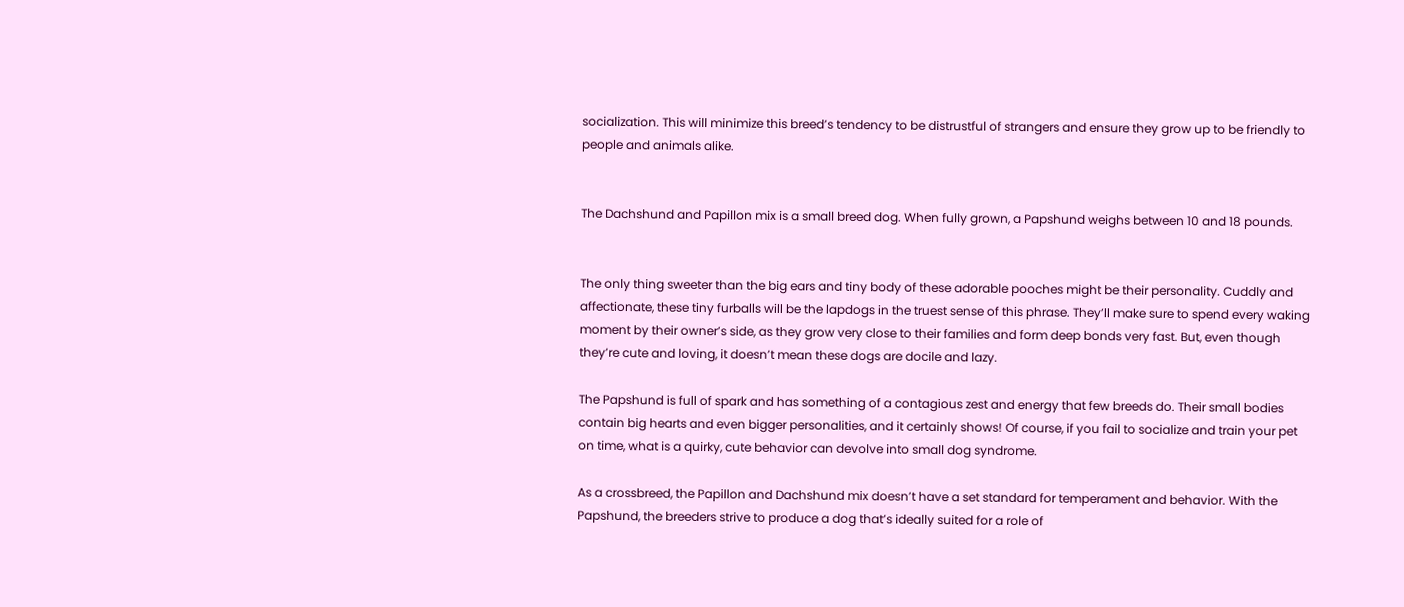socialization. This will minimize this breed’s tendency to be distrustful of strangers and ensure they grow up to be friendly to people and animals alike.


The Dachshund and Papillon mix is a small breed dog. When fully grown, a Papshund weighs between 10 and 18 pounds.


The only thing sweeter than the big ears and tiny body of these adorable pooches might be their personality. Cuddly and affectionate, these tiny furballs will be the lapdogs in the truest sense of this phrase. They’ll make sure to spend every waking moment by their owner’s side, as they grow very close to their families and form deep bonds very fast. But, even though they’re cute and loving, it doesn’t mean these dogs are docile and lazy.

The Papshund is full of spark and has something of a contagious zest and energy that few breeds do. Their small bodies contain big hearts and even bigger personalities, and it certainly shows! Of course, if you fail to socialize and train your pet on time, what is a quirky, cute behavior can devolve into small dog syndrome.

As a crossbreed, the Papillon and Dachshund mix doesn’t have a set standard for temperament and behavior. With the Papshund, the breeders strive to produce a dog that’s ideally suited for a role of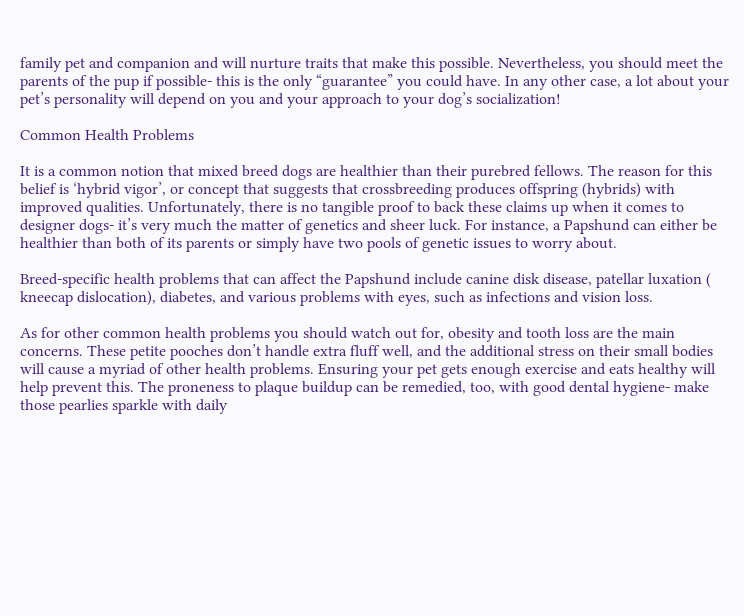family pet and companion and will nurture traits that make this possible. Nevertheless, you should meet the parents of the pup if possible- this is the only “guarantee” you could have. In any other case, a lot about your pet’s personality will depend on you and your approach to your dog’s socialization!

Common Health Problems

It is a common notion that mixed breed dogs are healthier than their purebred fellows. The reason for this belief is ‘hybrid vigor’, or concept that suggests that crossbreeding produces offspring (hybrids) with improved qualities. Unfortunately, there is no tangible proof to back these claims up when it comes to designer dogs- it’s very much the matter of genetics and sheer luck. For instance, a Papshund can either be healthier than both of its parents or simply have two pools of genetic issues to worry about.

Breed-specific health problems that can affect the Papshund include canine disk disease, patellar luxation ( kneecap dislocation), diabetes, and various problems with eyes, such as infections and vision loss.

As for other common health problems you should watch out for, obesity and tooth loss are the main concerns. These petite pooches don’t handle extra fluff well, and the additional stress on their small bodies will cause a myriad of other health problems. Ensuring your pet gets enough exercise and eats healthy will help prevent this. The proneness to plaque buildup can be remedied, too, with good dental hygiene- make those pearlies sparkle with daily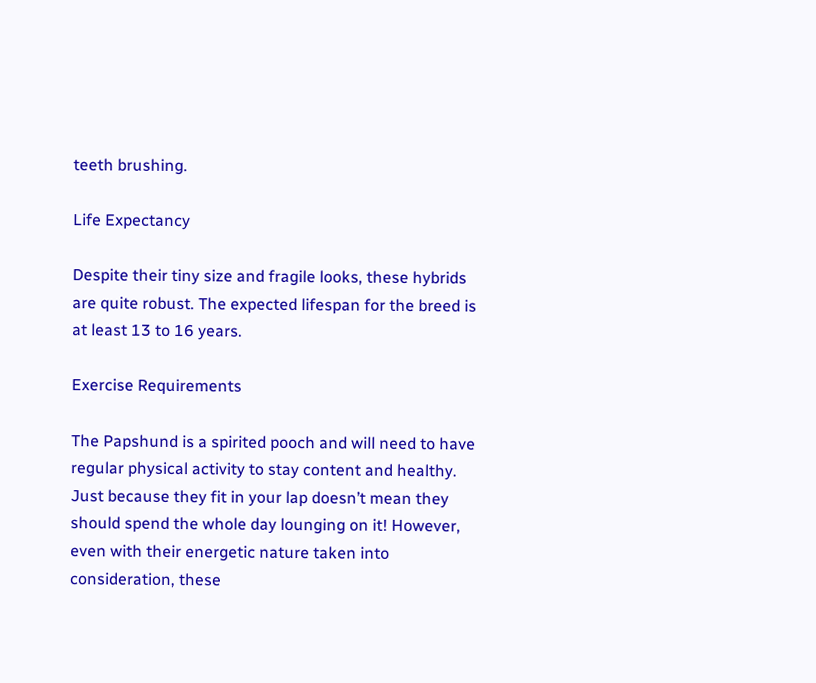teeth brushing.

Life Expectancy

Despite their tiny size and fragile looks, these hybrids are quite robust. The expected lifespan for the breed is at least 13 to 16 years.

Exercise Requirements

The Papshund is a spirited pooch and will need to have regular physical activity to stay content and healthy. Just because they fit in your lap doesn’t mean they should spend the whole day lounging on it! However, even with their energetic nature taken into consideration, these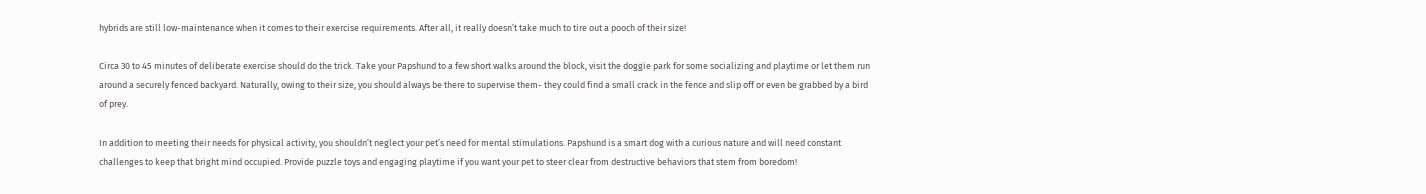hybrids are still low-maintenance when it comes to their exercise requirements. After all, it really doesn’t take much to tire out a pooch of their size!

Circa 30 to 45 minutes of deliberate exercise should do the trick. Take your Papshund to a few short walks around the block, visit the doggie park for some socializing and playtime or let them run around a securely fenced backyard. Naturally, owing to their size, you should always be there to supervise them- they could find a small crack in the fence and slip off or even be grabbed by a bird of prey.

In addition to meeting their needs for physical activity, you shouldn’t neglect your pet’s need for mental stimulations. Papshund is a smart dog with a curious nature and will need constant challenges to keep that bright mind occupied. Provide puzzle toys and engaging playtime if you want your pet to steer clear from destructive behaviors that stem from boredom!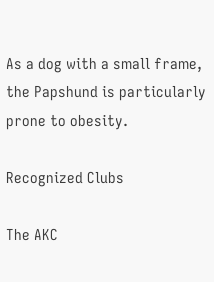As a dog with a small frame, the Papshund is particularly prone to obesity.

Recognized Clubs

The AKC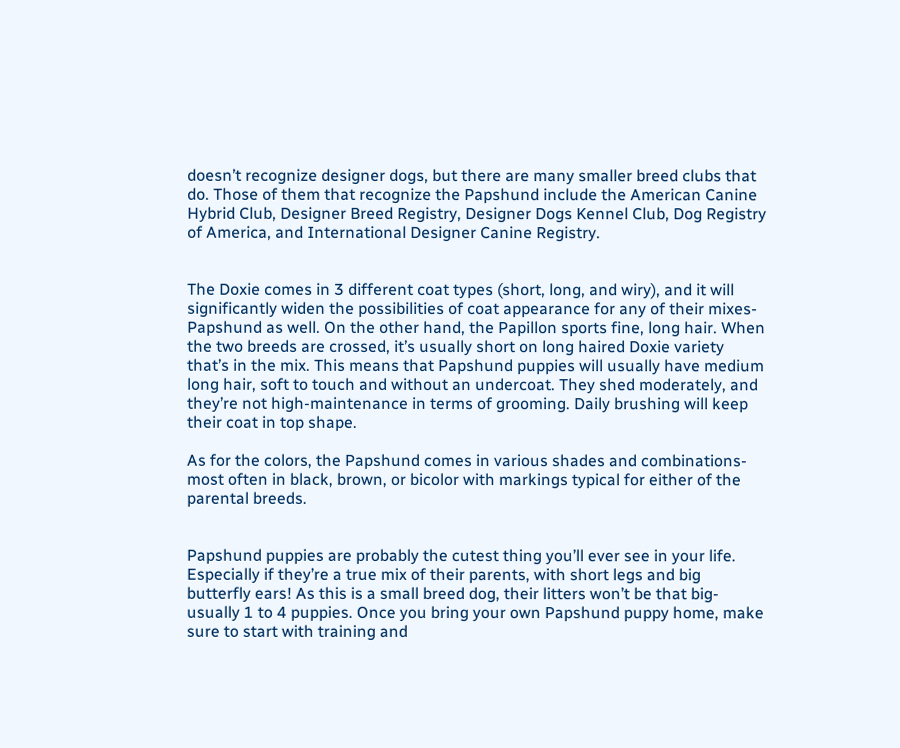doesn’t recognize designer dogs, but there are many smaller breed clubs that do. Those of them that recognize the Papshund include the American Canine Hybrid Club, Designer Breed Registry, Designer Dogs Kennel Club, Dog Registry of America, and International Designer Canine Registry.


The Doxie comes in 3 different coat types (short, long, and wiry), and it will significantly widen the possibilities of coat appearance for any of their mixes-Papshund as well. On the other hand, the Papillon sports fine, long hair. When the two breeds are crossed, it’s usually short on long haired Doxie variety that’s in the mix. This means that Papshund puppies will usually have medium long hair, soft to touch and without an undercoat. They shed moderately, and they’re not high-maintenance in terms of grooming. Daily brushing will keep their coat in top shape.

As for the colors, the Papshund comes in various shades and combinations- most often in black, brown, or bicolor with markings typical for either of the parental breeds.


Papshund puppies are probably the cutest thing you’ll ever see in your life. Especially if they’re a true mix of their parents, with short legs and big butterfly ears! As this is a small breed dog, their litters won’t be that big- usually 1 to 4 puppies. Once you bring your own Papshund puppy home, make sure to start with training and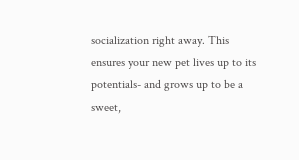socialization right away. This ensures your new pet lives up to its potentials- and grows up to be a sweet,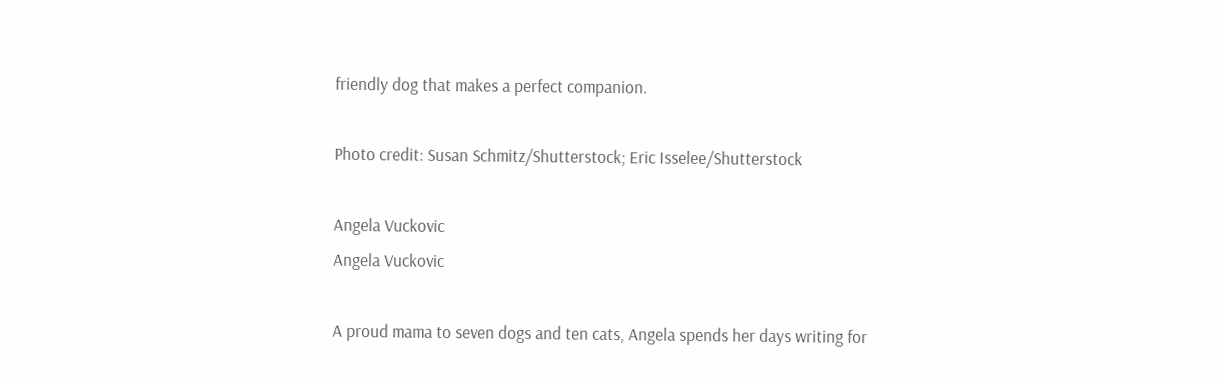friendly dog that makes a perfect companion.

Photo credit: Susan Schmitz/Shutterstock; Eric Isselee/Shutterstock

Angela Vuckovic
Angela Vuckovic

A proud mama to seven dogs and ten cats, Angela spends her days writing for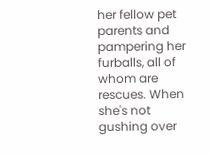her fellow pet parents and pampering her furballs, all of whom are rescues. When she's not gushing over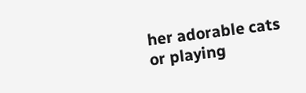her adorable cats or playing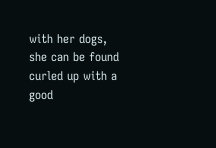with her dogs, she can be found curled up with a good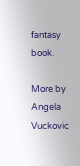fantasy book.

More by Angela Vuckovic